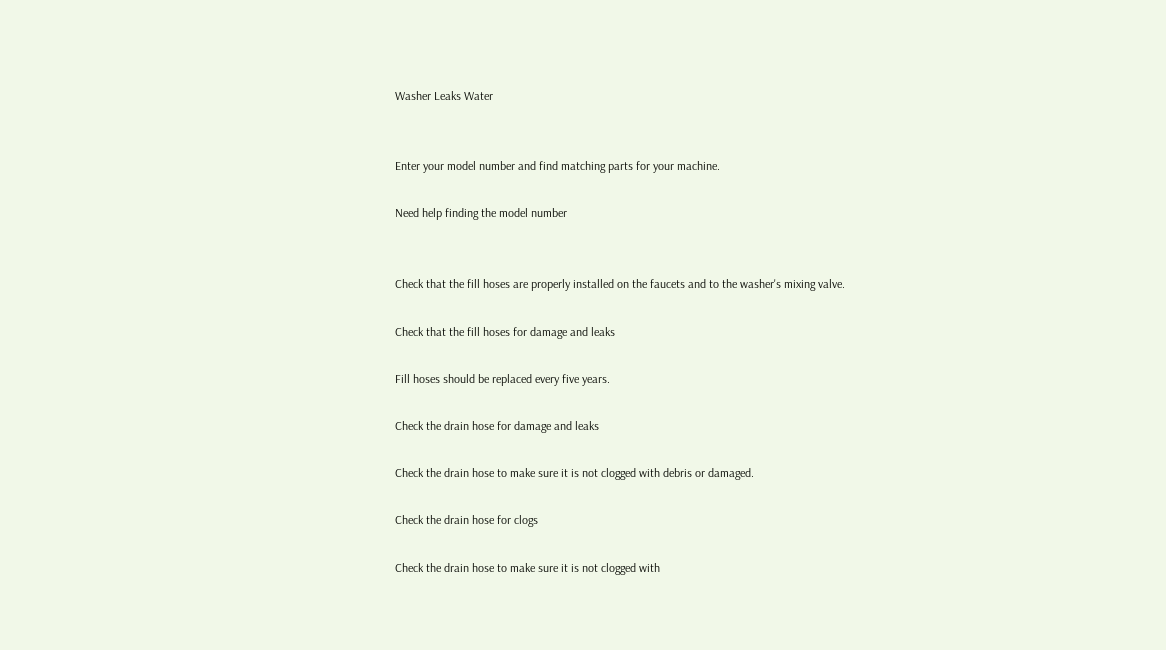Washer Leaks Water


Enter your model number and find matching parts for your machine.

Need help finding the model number


Check that the fill hoses are properly installed on the faucets and to the washer's mixing valve.

Check that the fill hoses for damage and leaks

Fill hoses should be replaced every five years.

Check the drain hose for damage and leaks

Check the drain hose to make sure it is not clogged with debris or damaged.

Check the drain hose for clogs

Check the drain hose to make sure it is not clogged with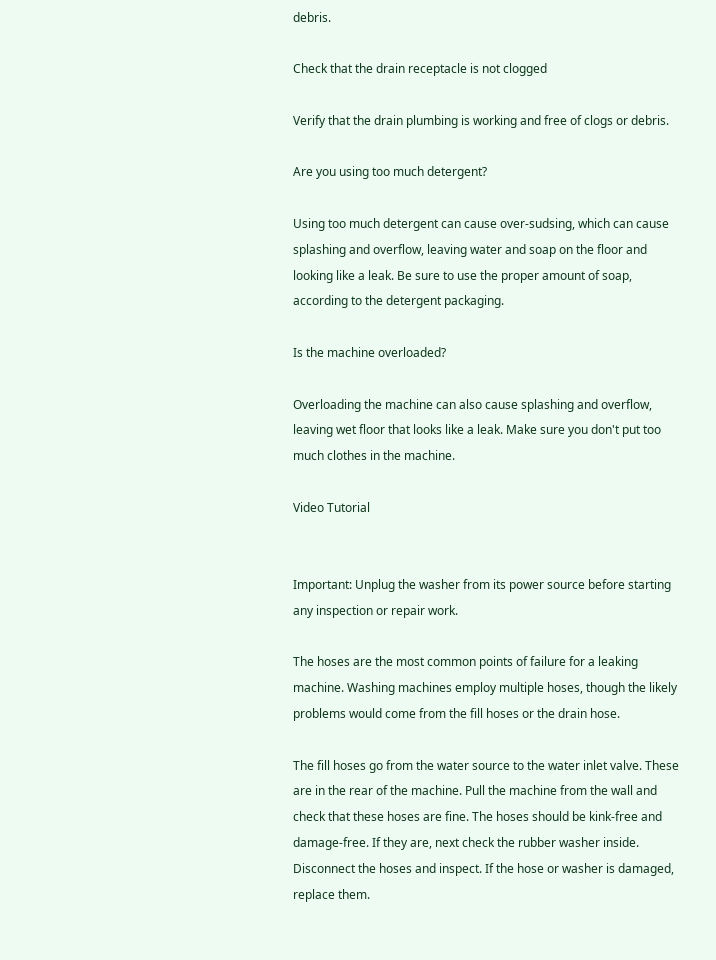debris.

Check that the drain receptacle is not clogged

Verify that the drain plumbing is working and free of clogs or debris.

Are you using too much detergent?

Using too much detergent can cause over-sudsing, which can cause splashing and overflow, leaving water and soap on the floor and looking like a leak. Be sure to use the proper amount of soap, according to the detergent packaging.

Is the machine overloaded?

Overloading the machine can also cause splashing and overflow, leaving wet floor that looks like a leak. Make sure you don't put too much clothes in the machine.

Video Tutorial


Important: Unplug the washer from its power source before starting any inspection or repair work.

The hoses are the most common points of failure for a leaking machine. Washing machines employ multiple hoses, though the likely problems would come from the fill hoses or the drain hose.

The fill hoses go from the water source to the water inlet valve. These are in the rear of the machine. Pull the machine from the wall and check that these hoses are fine. The hoses should be kink-free and damage-free. If they are, next check the rubber washer inside. Disconnect the hoses and inspect. If the hose or washer is damaged, replace them.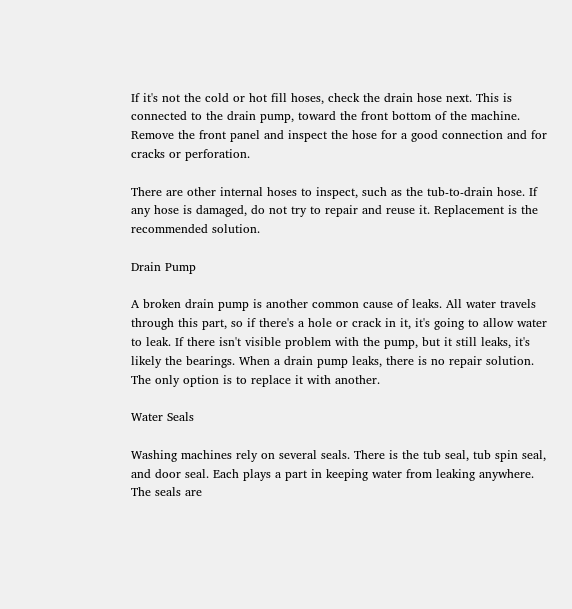If it's not the cold or hot fill hoses, check the drain hose next. This is connected to the drain pump, toward the front bottom of the machine. Remove the front panel and inspect the hose for a good connection and for cracks or perforation.

There are other internal hoses to inspect, such as the tub-to-drain hose. If any hose is damaged, do not try to repair and reuse it. Replacement is the recommended solution.

Drain Pump

A broken drain pump is another common cause of leaks. All water travels through this part, so if there's a hole or crack in it, it's going to allow water to leak. If there isn't visible problem with the pump, but it still leaks, it's likely the bearings. When a drain pump leaks, there is no repair solution. The only option is to replace it with another.

Water Seals

Washing machines rely on several seals. There is the tub seal, tub spin seal, and door seal. Each plays a part in keeping water from leaking anywhere. The seals are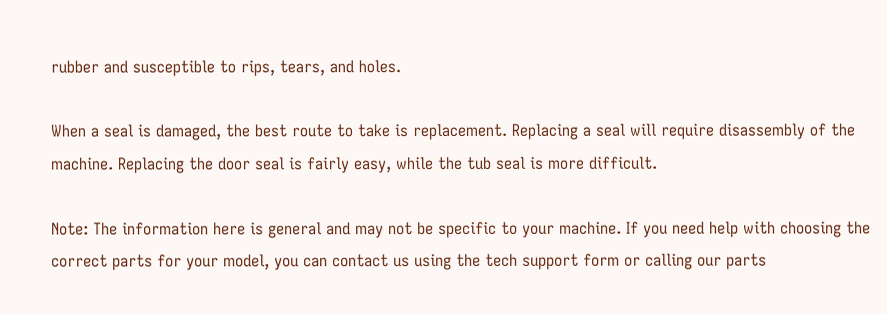rubber and susceptible to rips, tears, and holes.

When a seal is damaged, the best route to take is replacement. Replacing a seal will require disassembly of the machine. Replacing the door seal is fairly easy, while the tub seal is more difficult.

Note: The information here is general and may not be specific to your machine. If you need help with choosing the correct parts for your model, you can contact us using the tech support form or calling our parts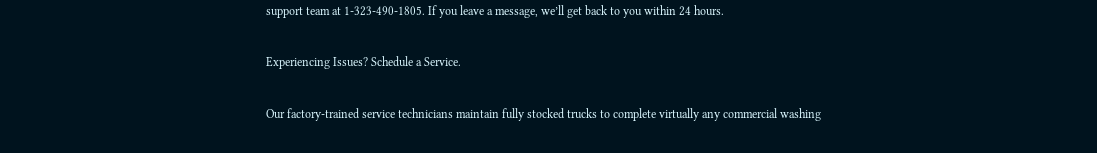support team at 1-323-490-1805. If you leave a message, we’ll get back to you within 24 hours.

Experiencing Issues? Schedule a Service.

Our factory-trained service technicians maintain fully stocked trucks to complete virtually any commercial washing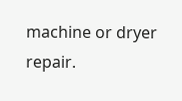machine or dryer repair.